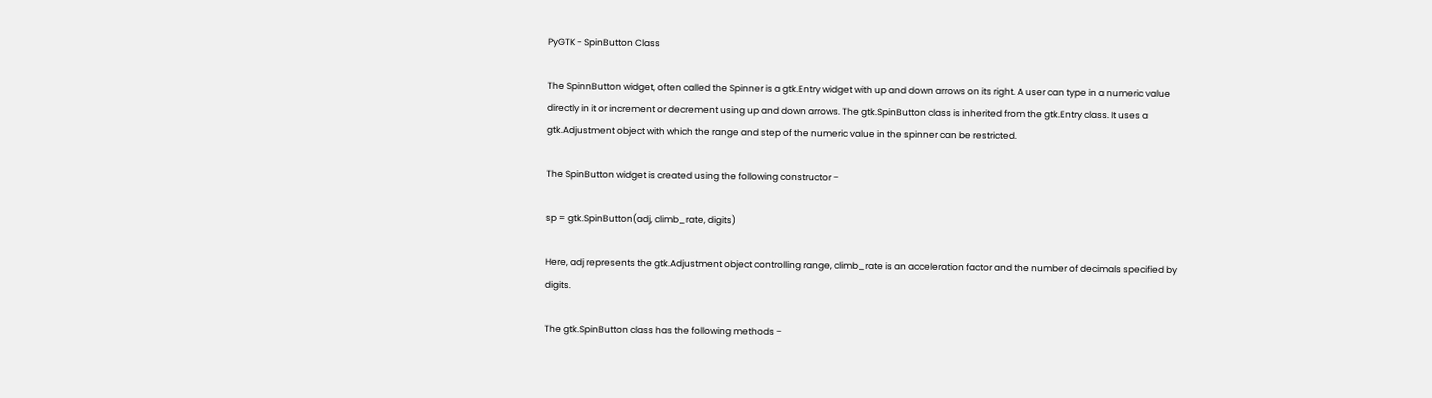PyGTK - SpinButton Class

The SpinnButton widget, often called the Spinner is a gtk.Entry widget with up and down arrows on its right. A user can type in a numeric value directly in it or increment or decrement using up and down arrows. The gtk.SpinButton class is inherited from the gtk.Entry class. It uses a gtk.Adjustment object with which the range and step of the numeric value in the spinner can be restricted.

The SpinButton widget is created using the following constructor −

sp = gtk.SpinButton(adj, climb_rate, digits)

Here, adj represents the gtk.Adjustment object controlling range, climb_rate is an acceleration factor and the number of decimals specified by digits.

The gtk.SpinButton class has the following methods −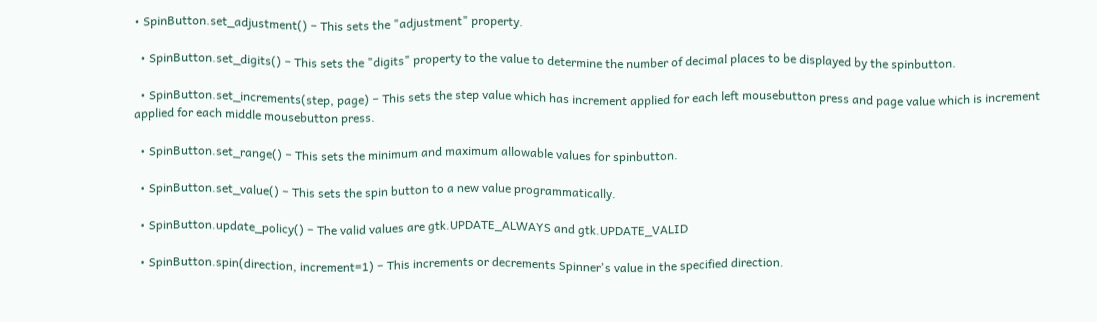• SpinButton.set_adjustment() − This sets the "adjustment" property.

  • SpinButton.set_digits() − This sets the "digits" property to the value to determine the number of decimal places to be displayed by the spinbutton.

  • SpinButton.set_increments(step, page) − This sets the step value which has increment applied for each left mousebutton press and page value which is increment applied for each middle mousebutton press.

  • SpinButton.set_range() − This sets the minimum and maximum allowable values for spinbutton.

  • SpinButton.set_value() − This sets the spin button to a new value programmatically.

  • SpinButton.update_policy() − The valid values are gtk.UPDATE_ALWAYS and gtk.UPDATE_VALID

  • SpinButton.spin(direction, increment=1) − This increments or decrements Spinner's value in the specified direction.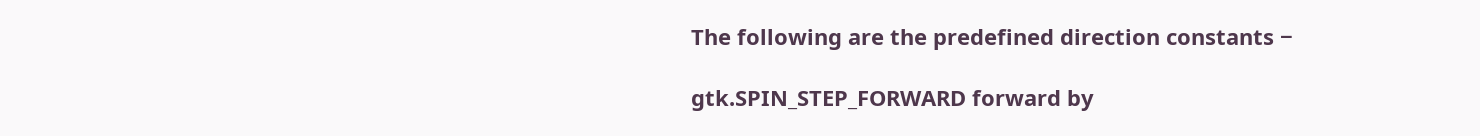The following are the predefined direction constants −

gtk.SPIN_STEP_FORWARD forward by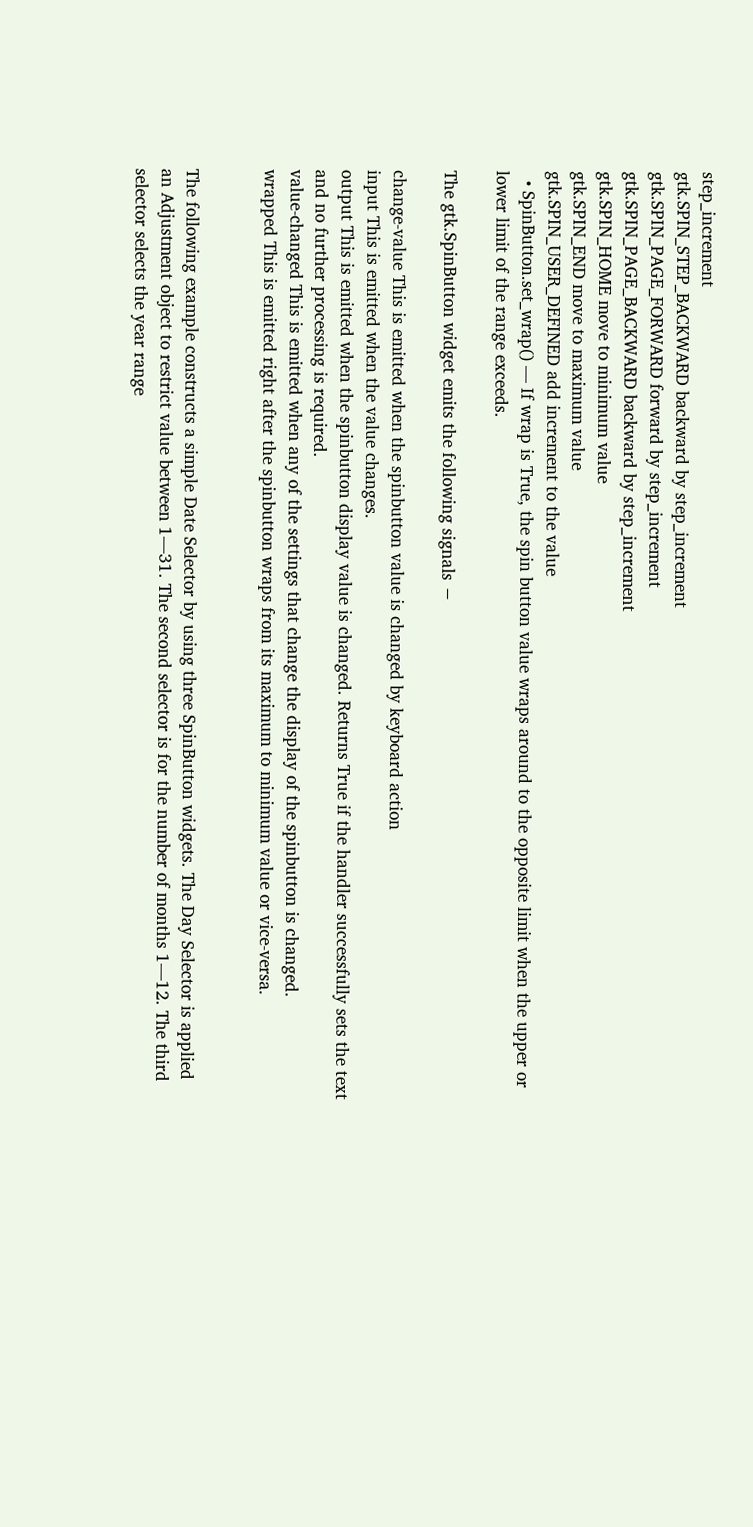step_increment
gtk.SPIN_STEP_BACKWARD backward by step_increment
gtk.SPIN_PAGE_FORWARD forward by step_increment
gtk.SPIN_PAGE_BACKWARD backward by step_increment
gtk.SPIN_HOME move to minimum value
gtk.SPIN_END move to maximum value
gtk.SPIN_USER_DEFINED add increment to the value
  • SpinButton.set_wrap() — If wrap is True, the spin button value wraps around to the opposite limit when the upper or lower limit of the range exceeds.

The gtk.SpinButton widget emits the following signals −

change-value This is emitted when the spinbutton value is changed by keyboard action
input This is emitted when the value changes.
output This is emitted when the spinbutton display value is changed. Returns True if the handler successfully sets the text and no further processing is required.
value-changed This is emitted when any of the settings that change the display of the spinbutton is changed.
wrapped This is emitted right after the spinbutton wraps from its maximum to minimum value or vice-versa.


The following example constructs a simple Date Selector by using three SpinButton widgets. The Day Selector is applied an Adjustment object to restrict value between 1—31. The second selector is for the number of months 1—12. The third selector selects the year range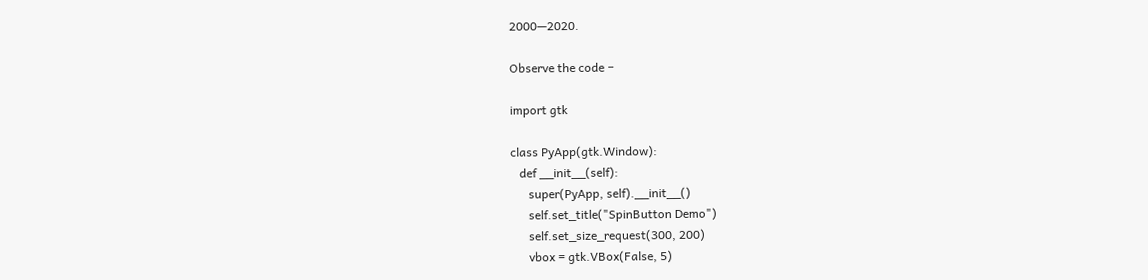2000—2020.

Observe the code −

import gtk

class PyApp(gtk.Window):
   def __init__(self):
      super(PyApp, self).__init__()
      self.set_title("SpinButton Demo")
      self.set_size_request(300, 200)
      vbox = gtk.VBox(False, 5)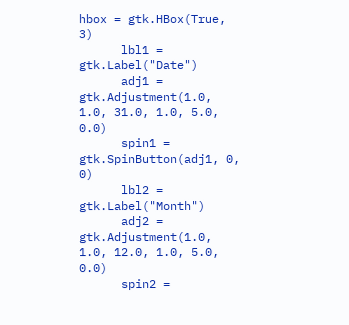hbox = gtk.HBox(True, 3)
      lbl1 = gtk.Label("Date")
      adj1 = gtk.Adjustment(1.0, 1.0, 31.0, 1.0, 5.0, 0.0)
      spin1 = gtk.SpinButton(adj1, 0, 0)
      lbl2 = gtk.Label("Month")
      adj2 = gtk.Adjustment(1.0, 1.0, 12.0, 1.0, 5.0, 0.0)
      spin2 =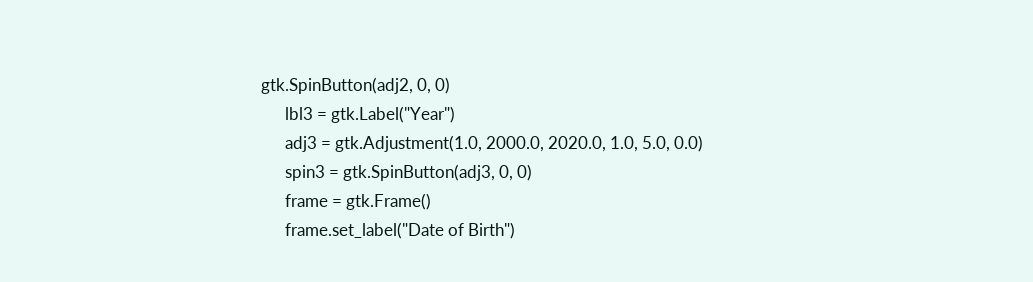gtk.SpinButton(adj2, 0, 0)
      lbl3 = gtk.Label("Year")
      adj3 = gtk.Adjustment(1.0, 2000.0, 2020.0, 1.0, 5.0, 0.0)
      spin3 = gtk.SpinButton(adj3, 0, 0)
      frame = gtk.Frame()
      frame.set_label("Date of Birth")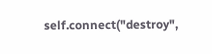self.connect("destroy",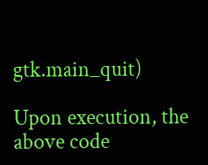gtk.main_quit)

Upon execution, the above code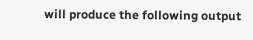will produce the following output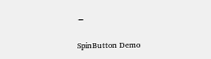−

SpinButton Demo